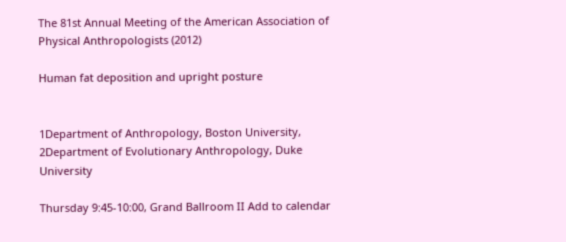The 81st Annual Meeting of the American Association of Physical Anthropologists (2012)

Human fat deposition and upright posture


1Department of Anthropology, Boston University, 2Department of Evolutionary Anthropology, Duke University

Thursday 9:45-10:00, Grand Ballroom II Add to calendar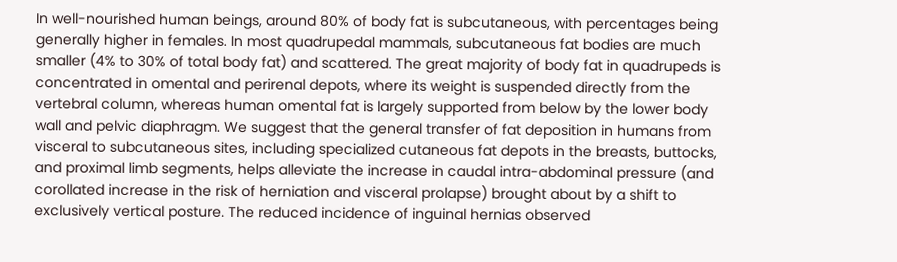In well-nourished human beings, around 80% of body fat is subcutaneous, with percentages being generally higher in females. In most quadrupedal mammals, subcutaneous fat bodies are much smaller (4% to 30% of total body fat) and scattered. The great majority of body fat in quadrupeds is concentrated in omental and perirenal depots, where its weight is suspended directly from the vertebral column, whereas human omental fat is largely supported from below by the lower body wall and pelvic diaphragm. We suggest that the general transfer of fat deposition in humans from visceral to subcutaneous sites, including specialized cutaneous fat depots in the breasts, buttocks, and proximal limb segments, helps alleviate the increase in caudal intra-abdominal pressure (and corollated increase in the risk of herniation and visceral prolapse) brought about by a shift to exclusively vertical posture. The reduced incidence of inguinal hernias observed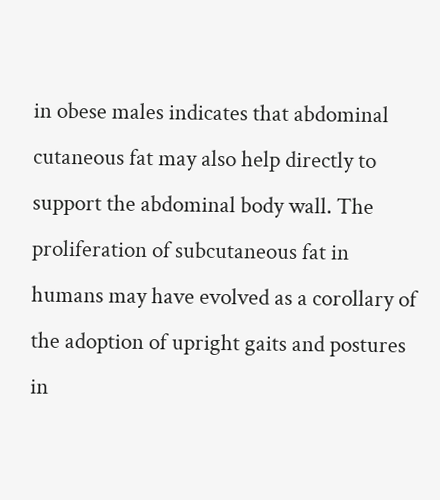in obese males indicates that abdominal cutaneous fat may also help directly to support the abdominal body wall. The proliferation of subcutaneous fat in humans may have evolved as a corollary of the adoption of upright gaits and postures in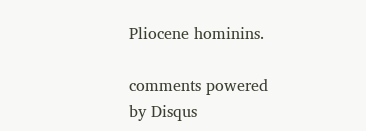Pliocene hominins.

comments powered by Disqus